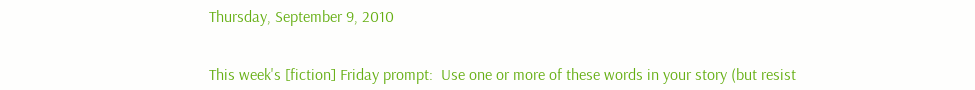Thursday, September 9, 2010


This week's [fiction] Friday prompt:  Use one or more of these words in your story (but resist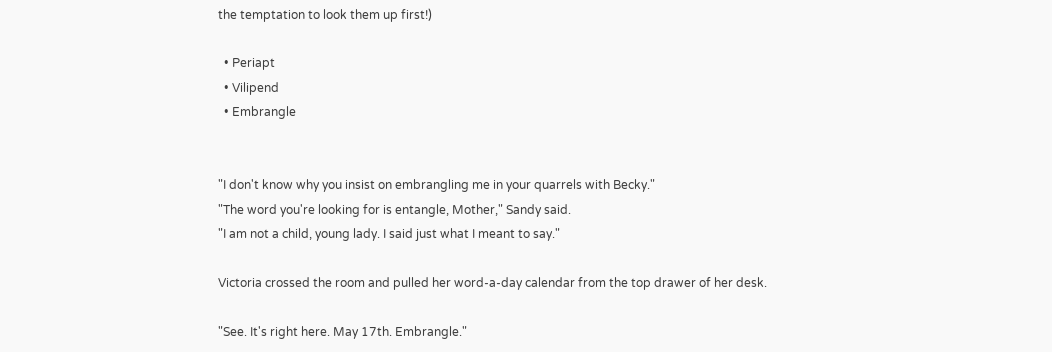the temptation to look them up first!)

  • Periapt
  • Vilipend
  • Embrangle


"I don't know why you insist on embrangling me in your quarrels with Becky."
"The word you're looking for is entangle, Mother," Sandy said.
"I am not a child, young lady. I said just what I meant to say."

Victoria crossed the room and pulled her word-a-day calendar from the top drawer of her desk.

"See. It's right here. May 17th. Embrangle."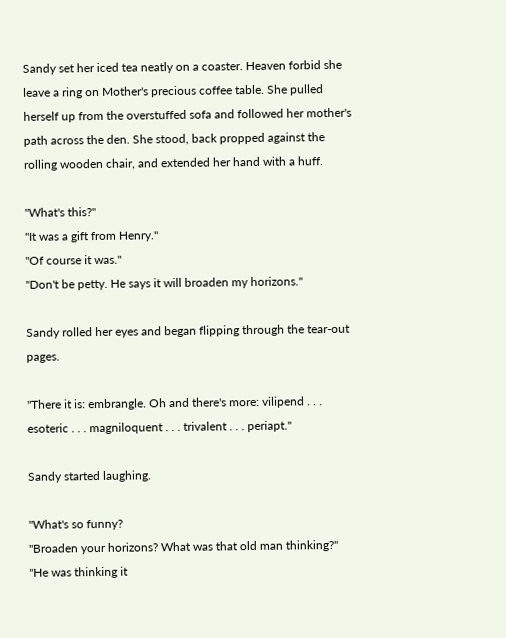Sandy set her iced tea neatly on a coaster. Heaven forbid she leave a ring on Mother's precious coffee table. She pulled herself up from the overstuffed sofa and followed her mother's path across the den. She stood, back propped against the rolling wooden chair, and extended her hand with a huff.

"What's this?"
"It was a gift from Henry."
"Of course it was."
"Don't be petty. He says it will broaden my horizons."

Sandy rolled her eyes and began flipping through the tear-out pages.

"There it is: embrangle. Oh and there's more: vilipend . . . esoteric . . . magniloquent . . . trivalent . . . periapt."

Sandy started laughing.

"What's so funny?
"Broaden your horizons? What was that old man thinking?"
"He was thinking it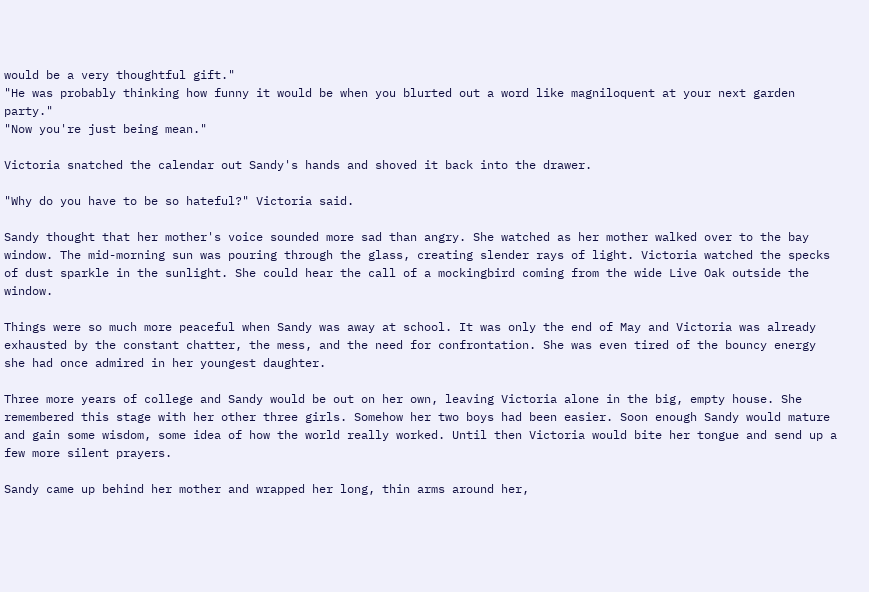would be a very thoughtful gift."
"He was probably thinking how funny it would be when you blurted out a word like magniloquent at your next garden party."
"Now you're just being mean."

Victoria snatched the calendar out Sandy's hands and shoved it back into the drawer.

"Why do you have to be so hateful?" Victoria said.

Sandy thought that her mother's voice sounded more sad than angry. She watched as her mother walked over to the bay window. The mid-morning sun was pouring through the glass, creating slender rays of light. Victoria watched the specks of dust sparkle in the sunlight. She could hear the call of a mockingbird coming from the wide Live Oak outside the window.

Things were so much more peaceful when Sandy was away at school. It was only the end of May and Victoria was already exhausted by the constant chatter, the mess, and the need for confrontation. She was even tired of the bouncy energy she had once admired in her youngest daughter.

Three more years of college and Sandy would be out on her own, leaving Victoria alone in the big, empty house. She remembered this stage with her other three girls. Somehow her two boys had been easier. Soon enough Sandy would mature and gain some wisdom, some idea of how the world really worked. Until then Victoria would bite her tongue and send up a few more silent prayers.

Sandy came up behind her mother and wrapped her long, thin arms around her,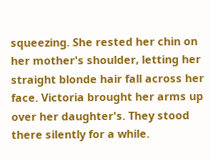squeezing. She rested her chin on her mother's shoulder, letting her straight blonde hair fall across her face. Victoria brought her arms up over her daughter's. They stood there silently for a while.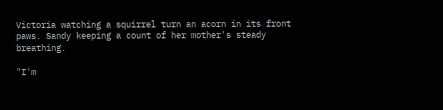Victoria watching a squirrel turn an acorn in its front paws. Sandy keeping a count of her mother's steady breathing.

"I'm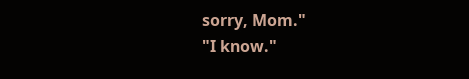sorry, Mom."
"I know."